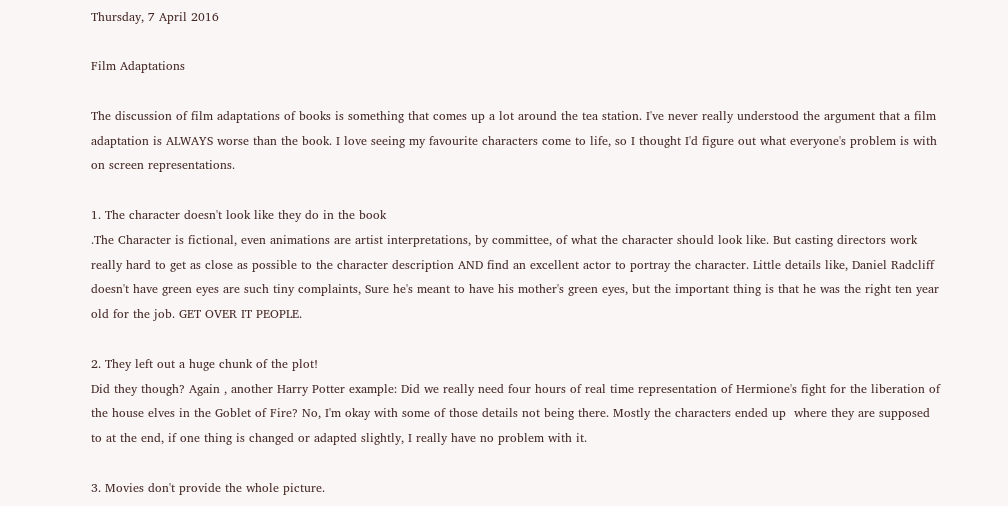Thursday, 7 April 2016

Film Adaptations

The discussion of film adaptations of books is something that comes up a lot around the tea station. I've never really understood the argument that a film adaptation is ALWAYS worse than the book. I love seeing my favourite characters come to life, so I thought I'd figure out what everyone's problem is with on screen representations.

1. The character doesn't look like they do in the book
.The Character is fictional, even animations are artist interpretations, by committee, of what the character should look like. But casting directors work really hard to get as close as possible to the character description AND find an excellent actor to portray the character. Little details like, Daniel Radcliff doesn't have green eyes are such tiny complaints, Sure he's meant to have his mother's green eyes, but the important thing is that he was the right ten year old for the job. GET OVER IT PEOPLE.

2. They left out a huge chunk of the plot!
Did they though? Again , another Harry Potter example: Did we really need four hours of real time representation of Hermione's fight for the liberation of the house elves in the Goblet of Fire? No, I'm okay with some of those details not being there. Mostly the characters ended up  where they are supposed to at the end, if one thing is changed or adapted slightly, I really have no problem with it.

3. Movies don't provide the whole picture.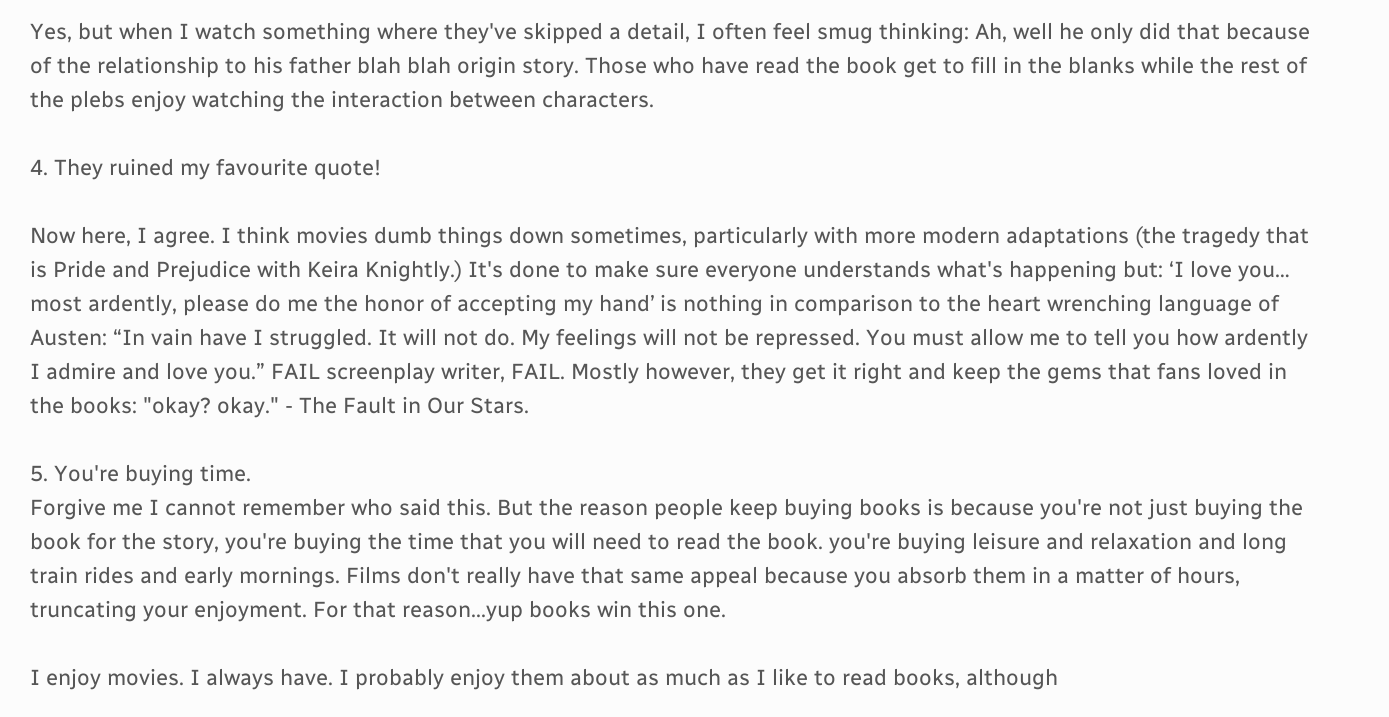Yes, but when I watch something where they've skipped a detail, I often feel smug thinking: Ah, well he only did that because of the relationship to his father blah blah origin story. Those who have read the book get to fill in the blanks while the rest of the plebs enjoy watching the interaction between characters.

4. They ruined my favourite quote!

Now here, I agree. I think movies dumb things down sometimes, particularly with more modern adaptations (the tragedy that is Pride and Prejudice with Keira Knightly.) It's done to make sure everyone understands what's happening but: ‘I love you… most ardently, please do me the honor of accepting my hand’ is nothing in comparison to the heart wrenching language of Austen: “In vain have I struggled. It will not do. My feelings will not be repressed. You must allow me to tell you how ardently I admire and love you.” FAIL screenplay writer, FAIL. Mostly however, they get it right and keep the gems that fans loved in the books: "okay? okay." - The Fault in Our Stars.

5. You're buying time.
Forgive me I cannot remember who said this. But the reason people keep buying books is because you're not just buying the book for the story, you're buying the time that you will need to read the book. you're buying leisure and relaxation and long train rides and early mornings. Films don't really have that same appeal because you absorb them in a matter of hours, truncating your enjoyment. For that reason...yup books win this one.

I enjoy movies. I always have. I probably enjoy them about as much as I like to read books, although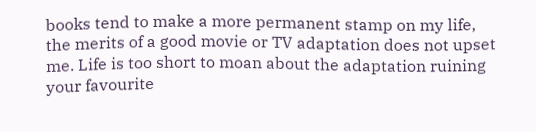books tend to make a more permanent stamp on my life, the merits of a good movie or TV adaptation does not upset me. Life is too short to moan about the adaptation ruining your favourite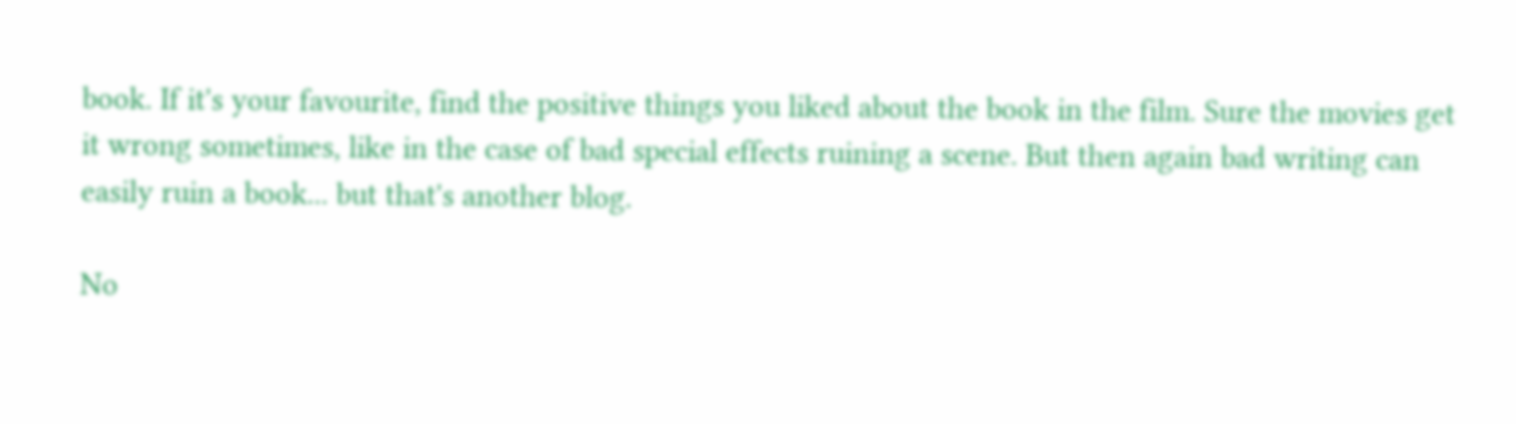book. If it's your favourite, find the positive things you liked about the book in the film. Sure the movies get it wrong sometimes, like in the case of bad special effects ruining a scene. But then again bad writing can easily ruin a book... but that's another blog.

No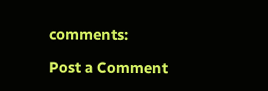comments:

Post a Comment